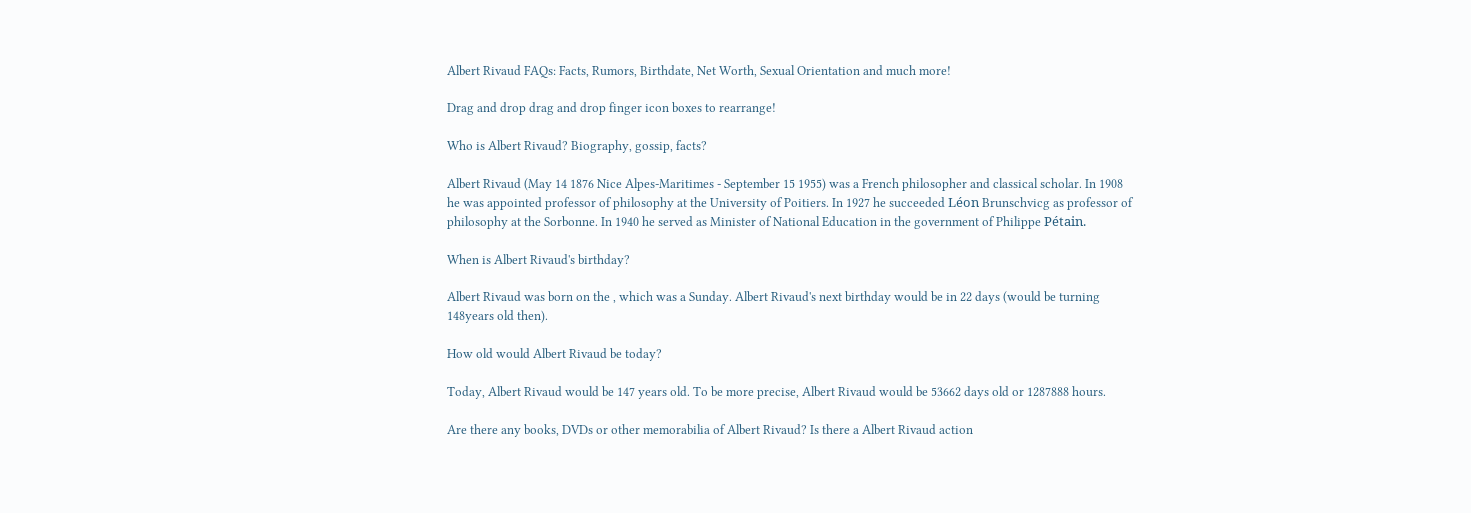Albert Rivaud FAQs: Facts, Rumors, Birthdate, Net Worth, Sexual Orientation and much more!

Drag and drop drag and drop finger icon boxes to rearrange!

Who is Albert Rivaud? Biography, gossip, facts?

Albert Rivaud (May 14 1876 Nice Alpes-Maritimes - September 15 1955) was a French philosopher and classical scholar. In 1908 he was appointed professor of philosophy at the University of Poitiers. In 1927 he succeeded Léon Brunschvicg as professor of philosophy at the Sorbonne. In 1940 he served as Minister of National Education in the government of Philippe Pétain.

When is Albert Rivaud's birthday?

Albert Rivaud was born on the , which was a Sunday. Albert Rivaud's next birthday would be in 22 days (would be turning 148years old then).

How old would Albert Rivaud be today?

Today, Albert Rivaud would be 147 years old. To be more precise, Albert Rivaud would be 53662 days old or 1287888 hours.

Are there any books, DVDs or other memorabilia of Albert Rivaud? Is there a Albert Rivaud action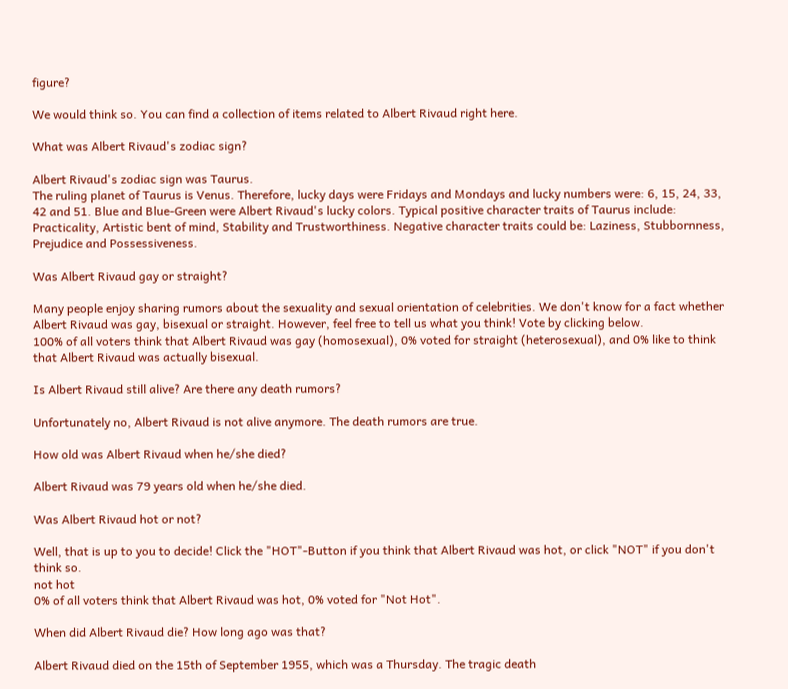figure?

We would think so. You can find a collection of items related to Albert Rivaud right here.

What was Albert Rivaud's zodiac sign?

Albert Rivaud's zodiac sign was Taurus.
The ruling planet of Taurus is Venus. Therefore, lucky days were Fridays and Mondays and lucky numbers were: 6, 15, 24, 33, 42 and 51. Blue and Blue-Green were Albert Rivaud's lucky colors. Typical positive character traits of Taurus include: Practicality, Artistic bent of mind, Stability and Trustworthiness. Negative character traits could be: Laziness, Stubbornness, Prejudice and Possessiveness.

Was Albert Rivaud gay or straight?

Many people enjoy sharing rumors about the sexuality and sexual orientation of celebrities. We don't know for a fact whether Albert Rivaud was gay, bisexual or straight. However, feel free to tell us what you think! Vote by clicking below.
100% of all voters think that Albert Rivaud was gay (homosexual), 0% voted for straight (heterosexual), and 0% like to think that Albert Rivaud was actually bisexual.

Is Albert Rivaud still alive? Are there any death rumors?

Unfortunately no, Albert Rivaud is not alive anymore. The death rumors are true.

How old was Albert Rivaud when he/she died?

Albert Rivaud was 79 years old when he/she died.

Was Albert Rivaud hot or not?

Well, that is up to you to decide! Click the "HOT"-Button if you think that Albert Rivaud was hot, or click "NOT" if you don't think so.
not hot
0% of all voters think that Albert Rivaud was hot, 0% voted for "Not Hot".

When did Albert Rivaud die? How long ago was that?

Albert Rivaud died on the 15th of September 1955, which was a Thursday. The tragic death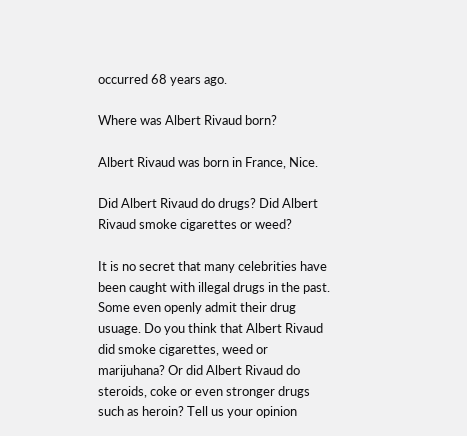occurred 68 years ago.

Where was Albert Rivaud born?

Albert Rivaud was born in France, Nice.

Did Albert Rivaud do drugs? Did Albert Rivaud smoke cigarettes or weed?

It is no secret that many celebrities have been caught with illegal drugs in the past. Some even openly admit their drug usuage. Do you think that Albert Rivaud did smoke cigarettes, weed or marijuhana? Or did Albert Rivaud do steroids, coke or even stronger drugs such as heroin? Tell us your opinion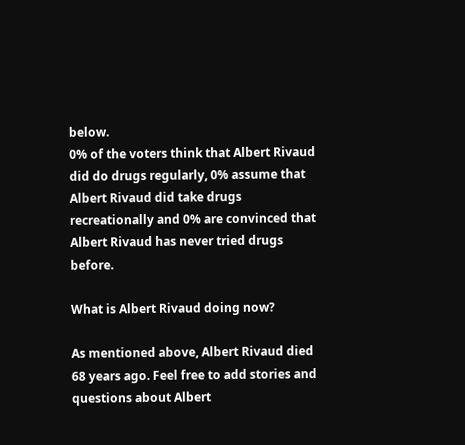below.
0% of the voters think that Albert Rivaud did do drugs regularly, 0% assume that Albert Rivaud did take drugs recreationally and 0% are convinced that Albert Rivaud has never tried drugs before.

What is Albert Rivaud doing now?

As mentioned above, Albert Rivaud died 68 years ago. Feel free to add stories and questions about Albert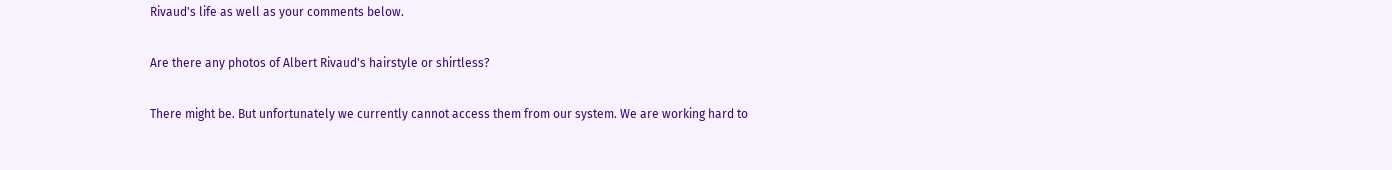Rivaud's life as well as your comments below.

Are there any photos of Albert Rivaud's hairstyle or shirtless?

There might be. But unfortunately we currently cannot access them from our system. We are working hard to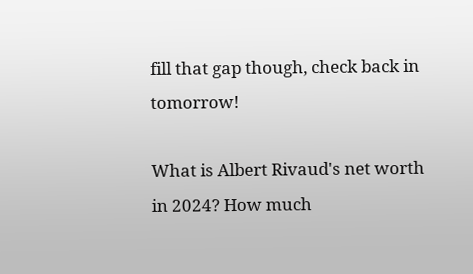fill that gap though, check back in tomorrow!

What is Albert Rivaud's net worth in 2024? How much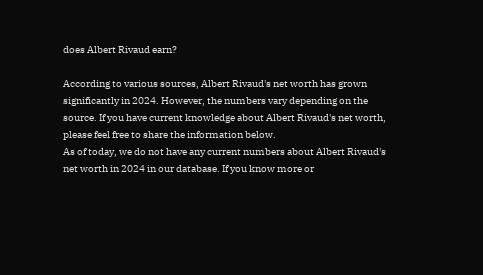does Albert Rivaud earn?

According to various sources, Albert Rivaud's net worth has grown significantly in 2024. However, the numbers vary depending on the source. If you have current knowledge about Albert Rivaud's net worth, please feel free to share the information below.
As of today, we do not have any current numbers about Albert Rivaud's net worth in 2024 in our database. If you know more or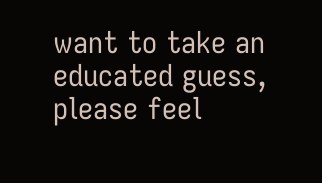want to take an educated guess, please feel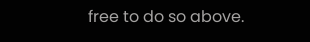free to do so above.